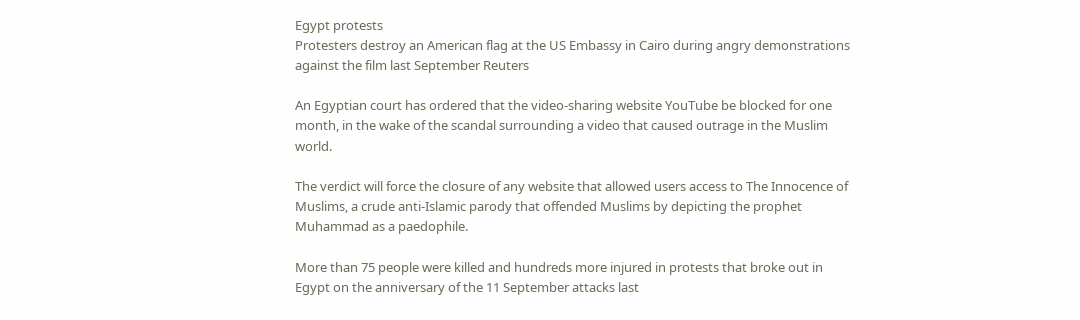Egypt protests
Protesters destroy an American flag at the US Embassy in Cairo during angry demonstrations against the film last September Reuters

An Egyptian court has ordered that the video-sharing website YouTube be blocked for one month, in the wake of the scandal surrounding a video that caused outrage in the Muslim world.

The verdict will force the closure of any website that allowed users access to The Innocence of Muslims, a crude anti-Islamic parody that offended Muslims by depicting the prophet Muhammad as a paedophile.

More than 75 people were killed and hundreds more injured in protests that broke out in Egypt on the anniversary of the 11 September attacks last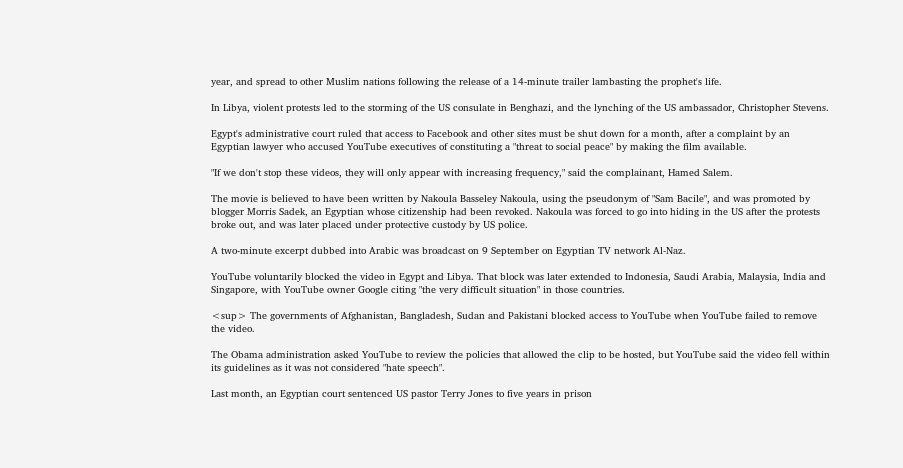year, and spread to other Muslim nations following the release of a 14-minute trailer lambasting the prophet's life.

In Libya, violent protests led to the storming of the US consulate in Benghazi, and the lynching of the US ambassador, Christopher Stevens.

Egypt's administrative court ruled that access to Facebook and other sites must be shut down for a month, after a complaint by an Egyptian lawyer who accused YouTube executives of constituting a "threat to social peace" by making the film available.

"If we don't stop these videos, they will only appear with increasing frequency," said the complainant, Hamed Salem.

The movie is believed to have been written by Nakoula Basseley Nakoula, using the pseudonym of "Sam Bacile", and was promoted by blogger Morris Sadek, an Egyptian whose citizenship had been revoked. Nakoula was forced to go into hiding in the US after the protests broke out, and was later placed under protective custody by US police.

A two-minute excerpt dubbed into Arabic was broadcast on 9 September on Egyptian TV network Al-Naz.

YouTube voluntarily blocked the video in Egypt and Libya. That block was later extended to Indonesia, Saudi Arabia, Malaysia, India and Singapore, with YouTube owner Google citing "the very difficult situation" in those countries.

<sup> The governments of Afghanistan, Bangladesh, Sudan and Pakistani blocked access to YouTube when YouTube failed to remove the video.

The Obama administration asked YouTube to review the policies that allowed the clip to be hosted, but YouTube said the video fell within its guidelines as it was not considered "hate speech".

Last month, an Egyptian court sentenced US pastor Terry Jones to five years in prison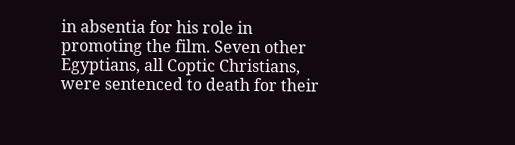in absentia for his role in promoting the film. Seven other Egyptians, all Coptic Christians, were sentenced to death for their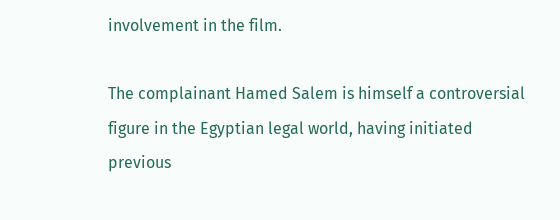involvement in the film.

The complainant Hamed Salem is himself a controversial figure in the Egyptian legal world, having initiated previous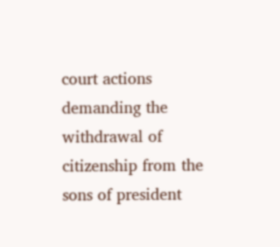court actions demanding the withdrawal of citizenship from the sons of president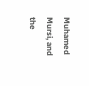Muhamed Mursi, and the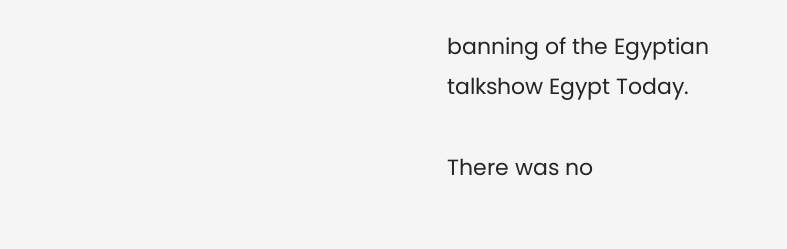banning of the Egyptian talkshow Egypt Today.

There was no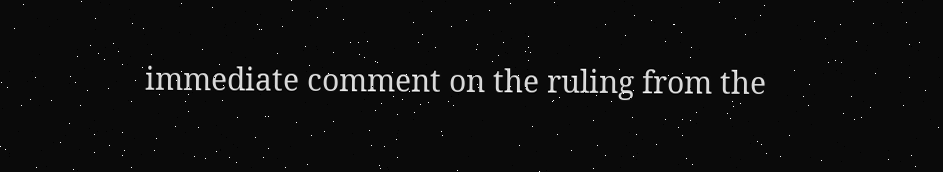immediate comment on the ruling from the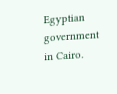Egyptian government in Cairo.